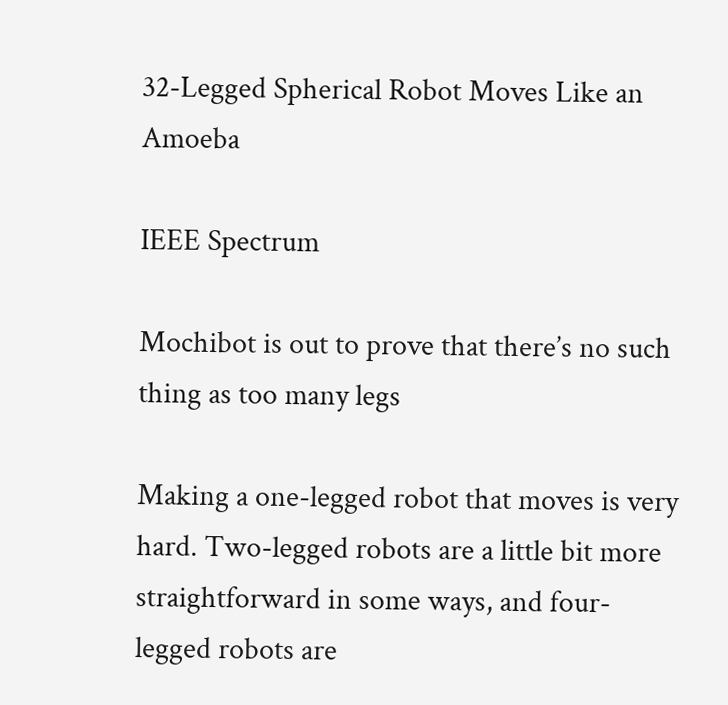32-Legged Spherical Robot Moves Like an Amoeba

IEEE Spectrum

Mochibot is out to prove that there’s no such thing as too many legs

Making a one-legged robot that moves is very hard. Two-legged robots are a little bit more straightforward in some ways, and four-legged robots are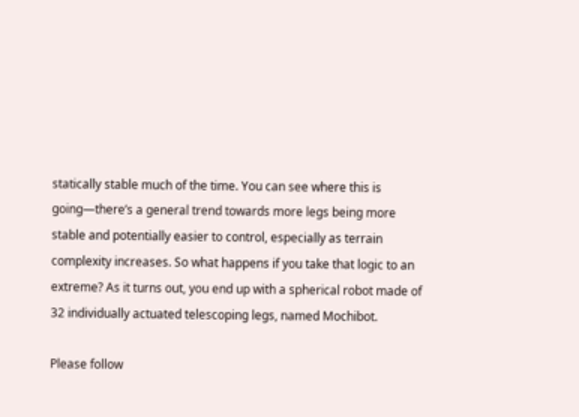statically stable much of the time. You can see where this is going—there’s a general trend towards more legs being more stable and potentially easier to control, especially as terrain complexity increases. So what happens if you take that logic to an extreme? As it turns out, you end up with a spherical robot made of 32 individually actuated telescoping legs, named Mochibot.

Please follow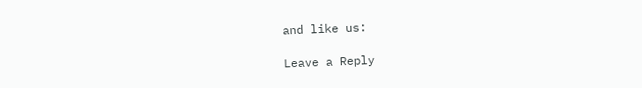and like us:

Leave a Reply